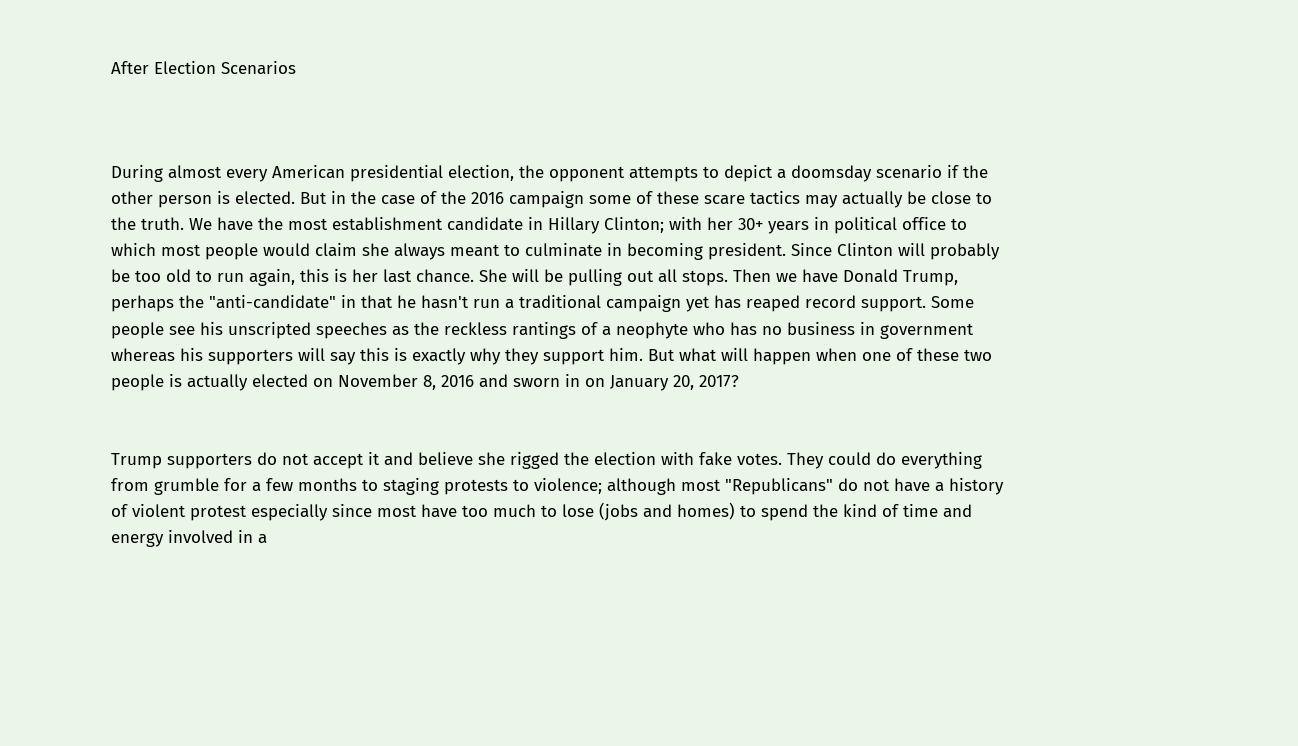After Election Scenarios



During almost every American presidential election, the opponent attempts to depict a doomsday scenario if the other person is elected. But in the case of the 2016 campaign some of these scare tactics may actually be close to the truth. We have the most establishment candidate in Hillary Clinton; with her 30+ years in political office to which most people would claim she always meant to culminate in becoming president. Since Clinton will probably be too old to run again, this is her last chance. She will be pulling out all stops. Then we have Donald Trump, perhaps the "anti-candidate" in that he hasn't run a traditional campaign yet has reaped record support. Some people see his unscripted speeches as the reckless rantings of a neophyte who has no business in government whereas his supporters will say this is exactly why they support him. But what will happen when one of these two people is actually elected on November 8, 2016 and sworn in on January 20, 2017?


Trump supporters do not accept it and believe she rigged the election with fake votes. They could do everything from grumble for a few months to staging protests to violence; although most "Republicans" do not have a history of violent protest especially since most have too much to lose (jobs and homes) to spend the kind of time and energy involved in a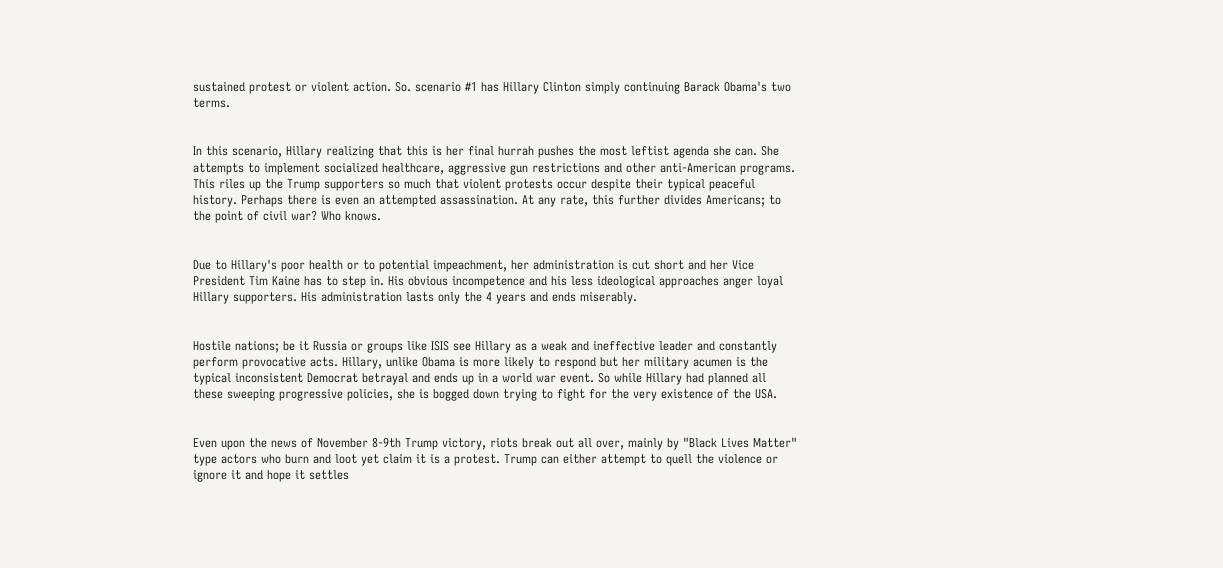sustained protest or violent action. So. scenario #1 has Hillary Clinton simply continuing Barack Obama's two terms.


In this scenario, Hillary realizing that this is her final hurrah pushes the most leftist agenda she can. She attempts to implement socialized healthcare, aggressive gun restrictions and other anti-American programs. This riles up the Trump supporters so much that violent protests occur despite their typical peaceful history. Perhaps there is even an attempted assassination. At any rate, this further divides Americans; to the point of civil war? Who knows.


Due to Hillary's poor health or to potential impeachment, her administration is cut short and her Vice President Tim Kaine has to step in. His obvious incompetence and his less ideological approaches anger loyal Hillary supporters. His administration lasts only the 4 years and ends miserably.


Hostile nations; be it Russia or groups like ISIS see Hillary as a weak and ineffective leader and constantly perform provocative acts. Hillary, unlike Obama is more likely to respond but her military acumen is the typical inconsistent Democrat betrayal and ends up in a world war event. So while Hillary had planned all these sweeping progressive policies, she is bogged down trying to fight for the very existence of the USA.


Even upon the news of November 8-9th Trump victory, riots break out all over, mainly by "Black Lives Matter" type actors who burn and loot yet claim it is a protest. Trump can either attempt to quell the violence or ignore it and hope it settles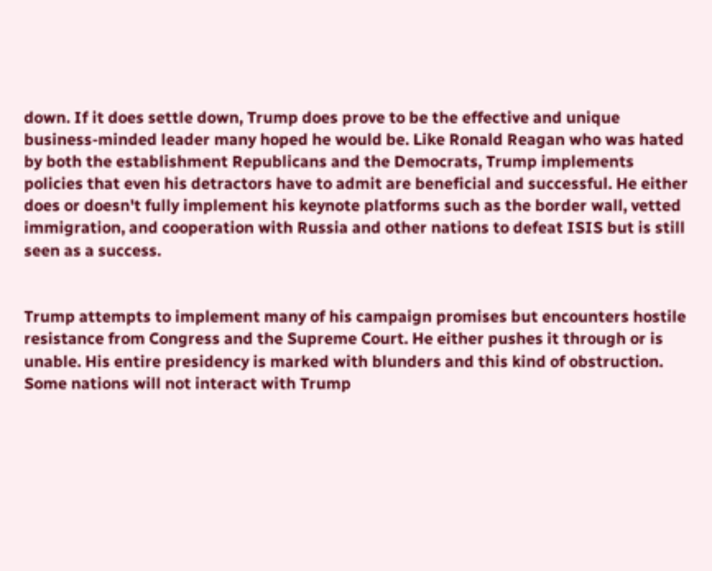down. If it does settle down, Trump does prove to be the effective and unique business-minded leader many hoped he would be. Like Ronald Reagan who was hated by both the establishment Republicans and the Democrats, Trump implements policies that even his detractors have to admit are beneficial and successful. He either does or doesn't fully implement his keynote platforms such as the border wall, vetted immigration, and cooperation with Russia and other nations to defeat ISIS but is still seen as a success.


Trump attempts to implement many of his campaign promises but encounters hostile resistance from Congress and the Supreme Court. He either pushes it through or is unable. His entire presidency is marked with blunders and this kind of obstruction. Some nations will not interact with Trump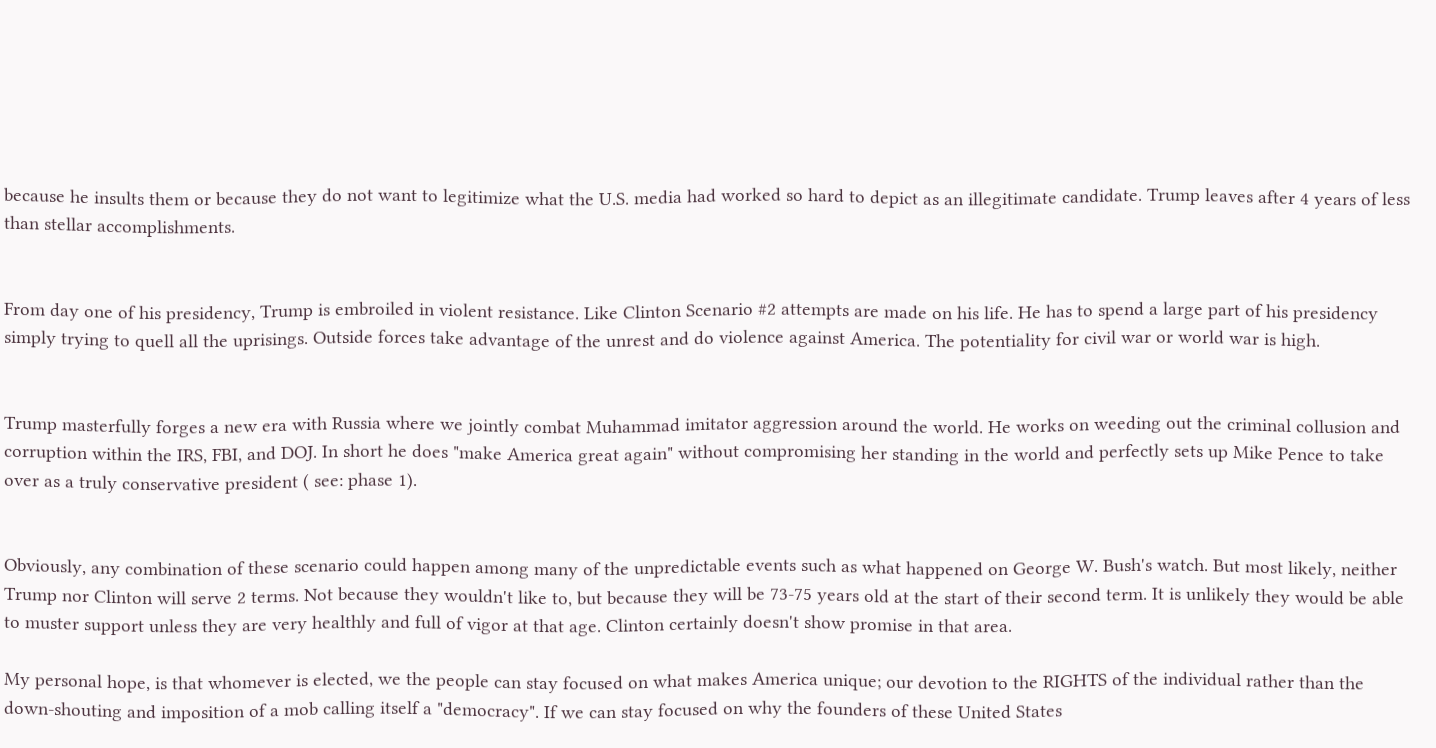because he insults them or because they do not want to legitimize what the U.S. media had worked so hard to depict as an illegitimate candidate. Trump leaves after 4 years of less than stellar accomplishments.


From day one of his presidency, Trump is embroiled in violent resistance. Like Clinton Scenario #2 attempts are made on his life. He has to spend a large part of his presidency simply trying to quell all the uprisings. Outside forces take advantage of the unrest and do violence against America. The potentiality for civil war or world war is high.


Trump masterfully forges a new era with Russia where we jointly combat Muhammad imitator aggression around the world. He works on weeding out the criminal collusion and corruption within the IRS, FBI, and DOJ. In short he does "make America great again" without compromising her standing in the world and perfectly sets up Mike Pence to take over as a truly conservative president ( see: phase 1).


Obviously, any combination of these scenario could happen among many of the unpredictable events such as what happened on George W. Bush's watch. But most likely, neither Trump nor Clinton will serve 2 terms. Not because they wouldn't like to, but because they will be 73-75 years old at the start of their second term. It is unlikely they would be able to muster support unless they are very healthly and full of vigor at that age. Clinton certainly doesn't show promise in that area.

My personal hope, is that whomever is elected, we the people can stay focused on what makes America unique; our devotion to the RIGHTS of the individual rather than the down-shouting and imposition of a mob calling itself a "democracy". If we can stay focused on why the founders of these United States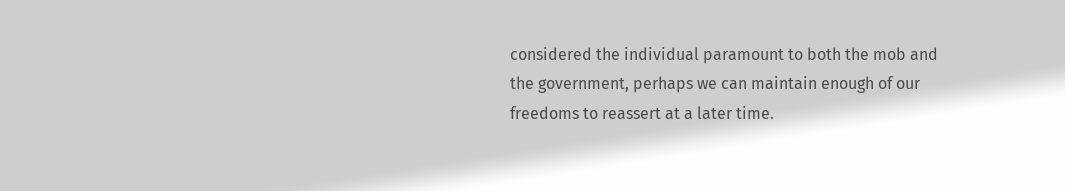considered the individual paramount to both the mob and the government, perhaps we can maintain enough of our freedoms to reassert at a later time.